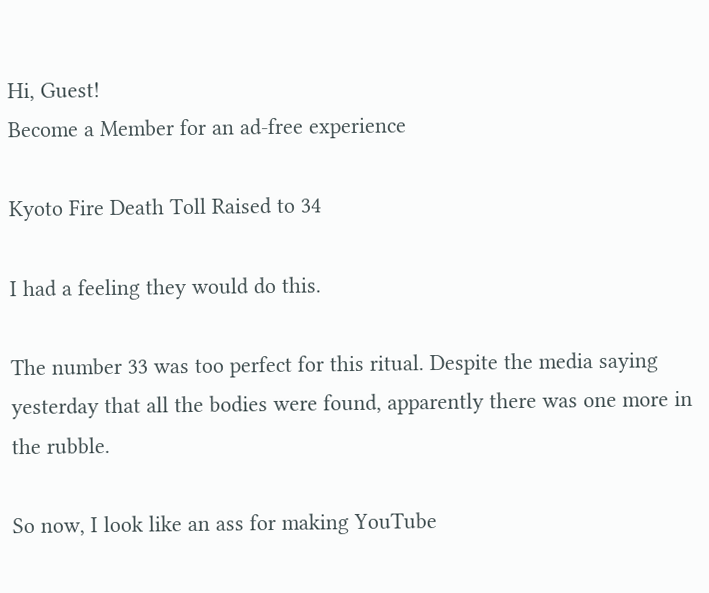Hi, Guest!
Become a Member for an ad-free experience

Kyoto Fire Death Toll Raised to 34

I had a feeling they would do this.

The number 33 was too perfect for this ritual. Despite the media saying yesterday that all the bodies were found, apparently there was one more in the rubble.

So now, I look like an ass for making YouTube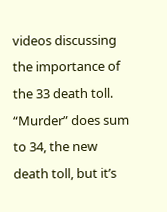videos discussing the importance of the 33 death toll. “Murder” does sum to 34, the new death toll, but it’s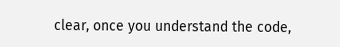clear, once you understand the code,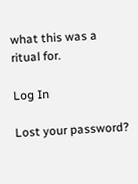what this was a ritual for.

Log In

Lost your password?